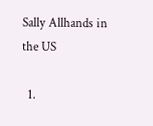Sally Allhands in the US

  1.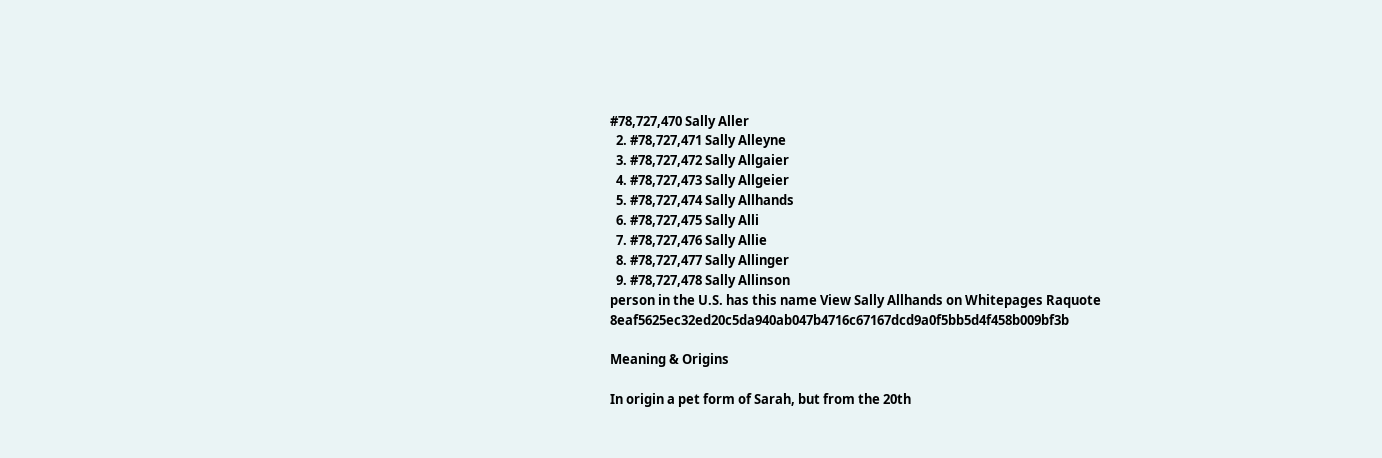#78,727,470 Sally Aller
  2. #78,727,471 Sally Alleyne
  3. #78,727,472 Sally Allgaier
  4. #78,727,473 Sally Allgeier
  5. #78,727,474 Sally Allhands
  6. #78,727,475 Sally Alli
  7. #78,727,476 Sally Allie
  8. #78,727,477 Sally Allinger
  9. #78,727,478 Sally Allinson
person in the U.S. has this name View Sally Allhands on Whitepages Raquote 8eaf5625ec32ed20c5da940ab047b4716c67167dcd9a0f5bb5d4f458b009bf3b

Meaning & Origins

In origin a pet form of Sarah, but from the 20th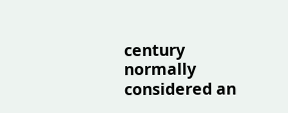century normally considered an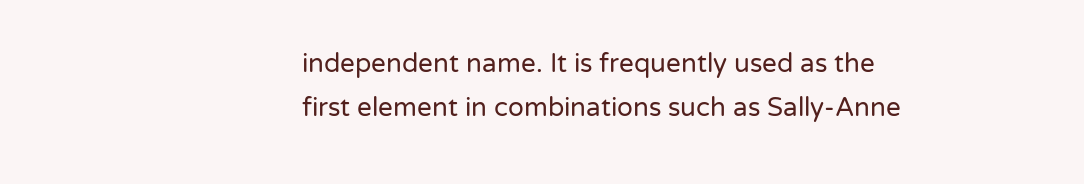independent name. It is frequently used as the first element in combinations such as Sally-Anne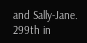and Sally-Jane.
299th in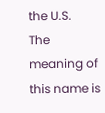the U.S.
The meaning of this name is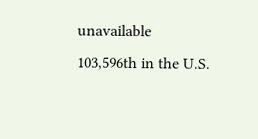unavailable
103,596th in the U.S.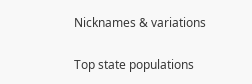Nicknames & variations

Top state populations